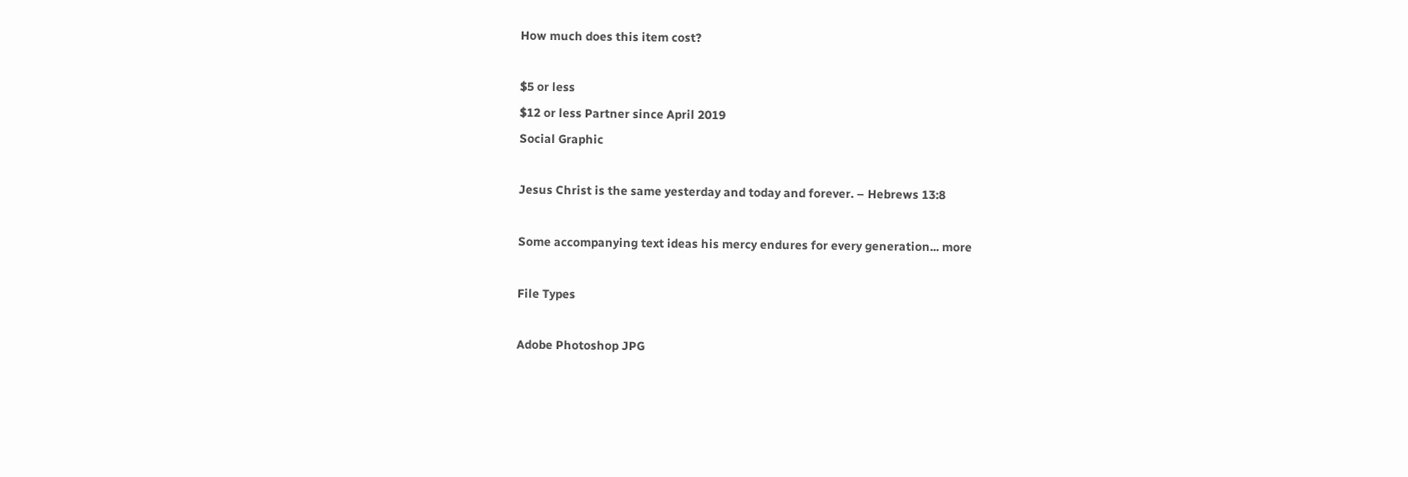How much does this item cost?

$5 or less
$12 or less Partner since April 2019
Social Graphic

Jesus Christ is the same yesterday and today and forever. – Hebrews 13:8

Some accompanying text ideas his mercy endures for every generation... more

File Types

Adobe Photoshop JPG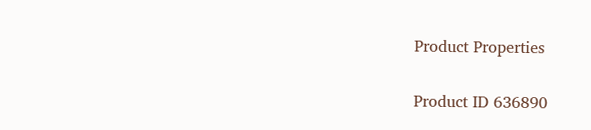Product Properties

Product ID 636890